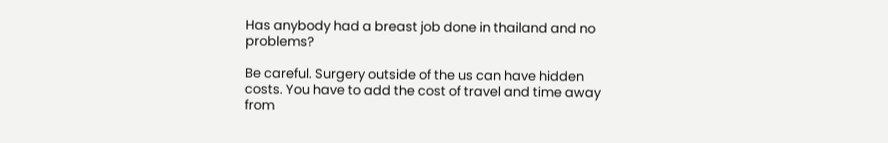Has anybody had a breast job done in thailand and no problems?

Be careful. Surgery outside of the us can have hidden costs. You have to add the cost of travel and time away from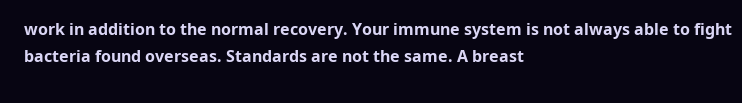work in addition to the normal recovery. Your immune system is not always able to fight bacteria found overseas. Standards are not the same. A breast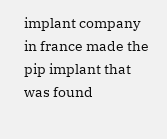implant company in france made the pip implant that was found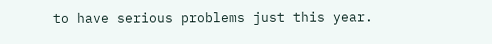to have serious problems just this year.